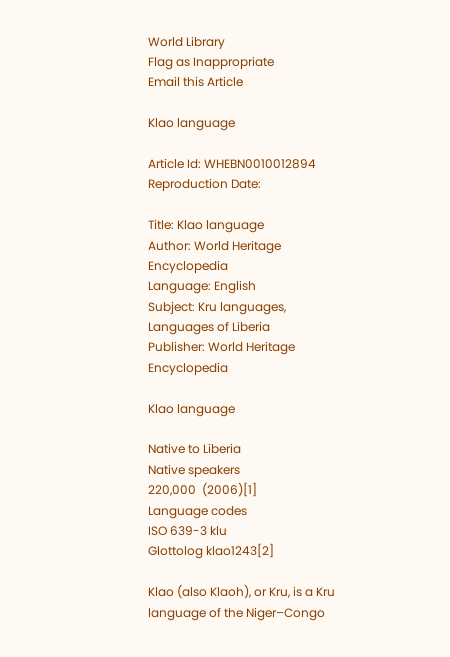World Library
Flag as Inappropriate
Email this Article

Klao language

Article Id: WHEBN0010012894
Reproduction Date:

Title: Klao language
Author: World Heritage Encyclopedia
Language: English
Subject: Kru languages, Languages of Liberia
Publisher: World Heritage Encyclopedia

Klao language

Native to Liberia
Native speakers
220,000  (2006)[1]
Language codes
ISO 639-3 klu
Glottolog klao1243[2]

Klao (also Klaoh), or Kru, is a Kru language of the Niger–Congo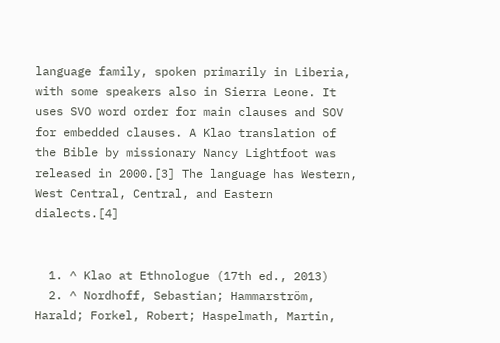language family, spoken primarily in Liberia, with some speakers also in Sierra Leone. It uses SVO word order for main clauses and SOV for embedded clauses. A Klao translation of the Bible by missionary Nancy Lightfoot was released in 2000.[3] The language has Western, West Central, Central, and Eastern dialects.[4]


  1. ^ Klao at Ethnologue (17th ed., 2013)
  2. ^ Nordhoff, Sebastian; Hammarström, Harald; Forkel, Robert; Haspelmath, Martin,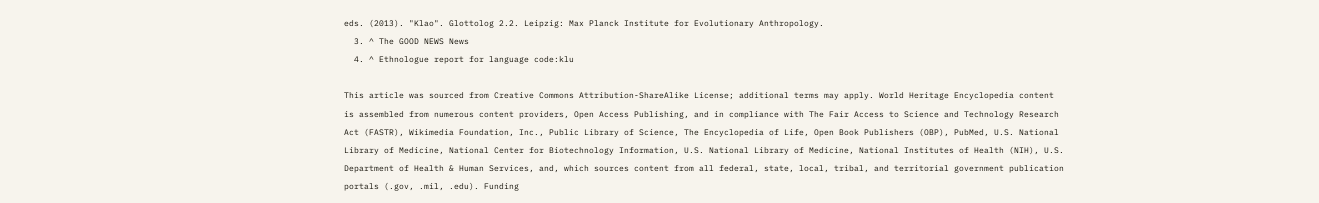eds. (2013). "Klao". Glottolog 2.2. Leipzig: Max Planck Institute for Evolutionary Anthropology.
  3. ^ The GOOD NEWS News
  4. ^ Ethnologue report for language code:klu

This article was sourced from Creative Commons Attribution-ShareAlike License; additional terms may apply. World Heritage Encyclopedia content is assembled from numerous content providers, Open Access Publishing, and in compliance with The Fair Access to Science and Technology Research Act (FASTR), Wikimedia Foundation, Inc., Public Library of Science, The Encyclopedia of Life, Open Book Publishers (OBP), PubMed, U.S. National Library of Medicine, National Center for Biotechnology Information, U.S. National Library of Medicine, National Institutes of Health (NIH), U.S. Department of Health & Human Services, and, which sources content from all federal, state, local, tribal, and territorial government publication portals (.gov, .mil, .edu). Funding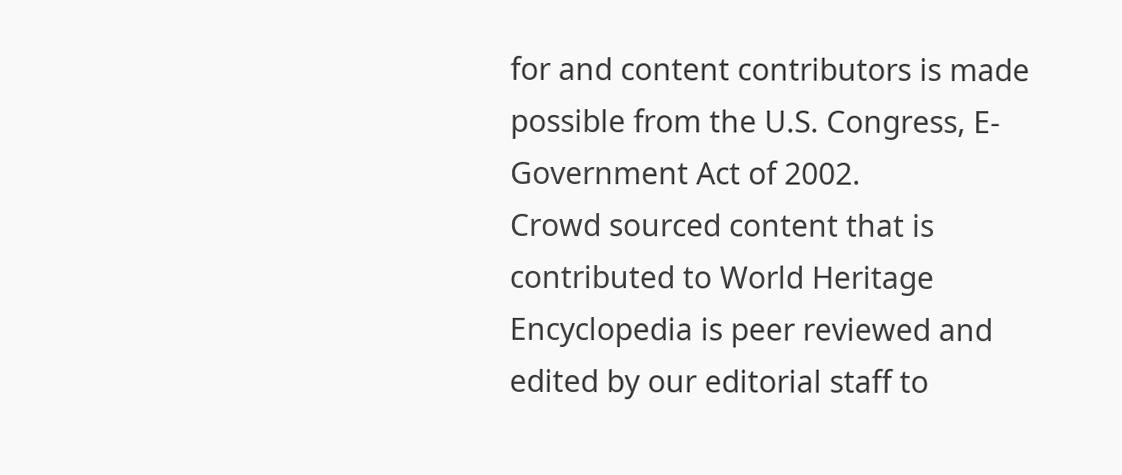for and content contributors is made possible from the U.S. Congress, E-Government Act of 2002.
Crowd sourced content that is contributed to World Heritage Encyclopedia is peer reviewed and edited by our editorial staff to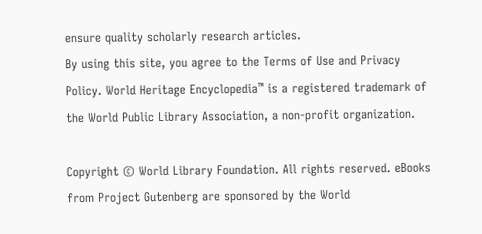ensure quality scholarly research articles.
By using this site, you agree to the Terms of Use and Privacy Policy. World Heritage Encyclopedia™ is a registered trademark of the World Public Library Association, a non-profit organization.

Copyright © World Library Foundation. All rights reserved. eBooks from Project Gutenberg are sponsored by the World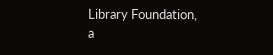Library Foundation,
a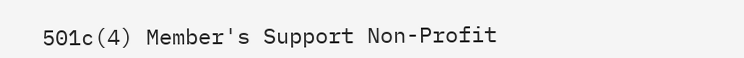501c(4) Member's Support Non-Profit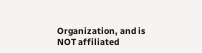Organization, and is NOT affiliated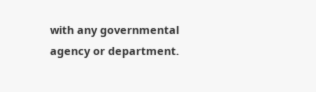with any governmental agency or department.